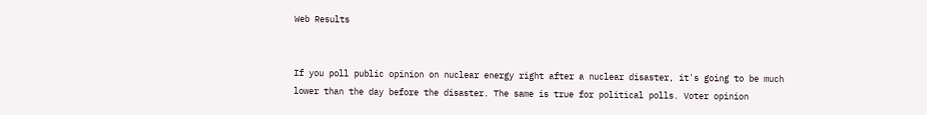Web Results


If you poll public opinion on nuclear energy right after a nuclear disaster, it's going to be much lower than the day before the disaster. The same is true for political polls. Voter opinion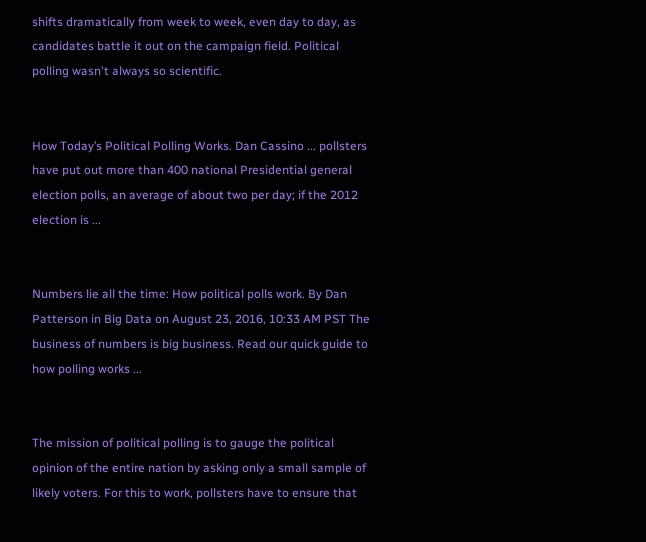shifts dramatically from week to week, even day to day, as candidates battle it out on the campaign field. Political polling wasn't always so scientific.


How Today’s Political Polling Works. Dan Cassino ... pollsters have put out more than 400 national Presidential general election polls, an average of about two per day; if the 2012 election is ...


Numbers lie all the time: How political polls work. By Dan Patterson in Big Data on August 23, 2016, 10:33 AM PST The business of numbers is big business. Read our quick guide to how polling works ...


The mission of political polling is to gauge the political opinion of the entire nation by asking only a small sample of likely voters. For this to work, pollsters have to ensure that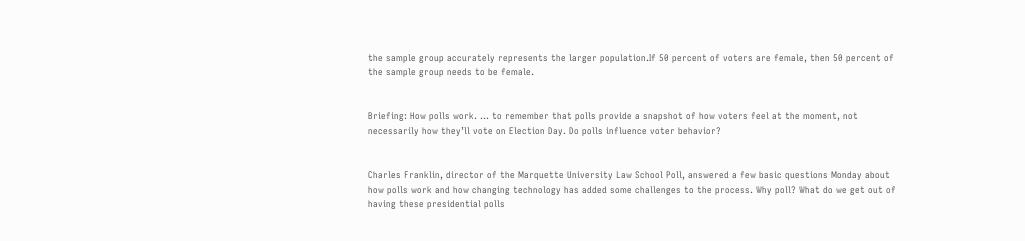the sample group accurately represents the larger population.If 50 percent of voters are female, then 50 percent of the sample group needs to be female.


Briefing: How polls work. ... to remember that polls provide a snapshot of how voters feel at the moment, not necessarily how they’ll vote on Election Day. Do polls influence voter behavior?


Charles Franklin, director of the Marquette University Law School Poll, answered a few basic questions Monday about how polls work and how changing technology has added some challenges to the process. Why poll? What do we get out of having these presidential polls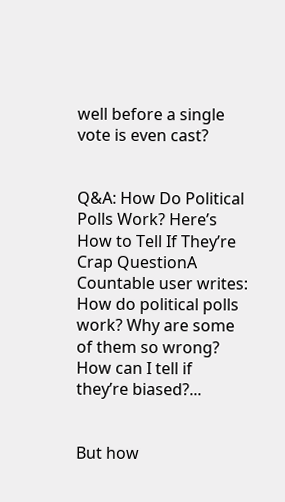well before a single vote is even cast?


Q&A: How Do Political Polls Work? Here’s How to Tell If They’re Crap QuestionA Countable user writes: How do political polls work? Why are some of them so wrong? How can I tell if they’re biased?...


But how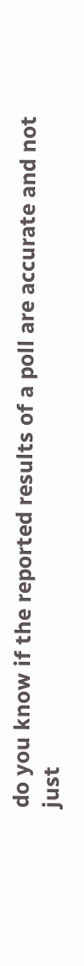do you know if the reported results of a poll are accurate and not just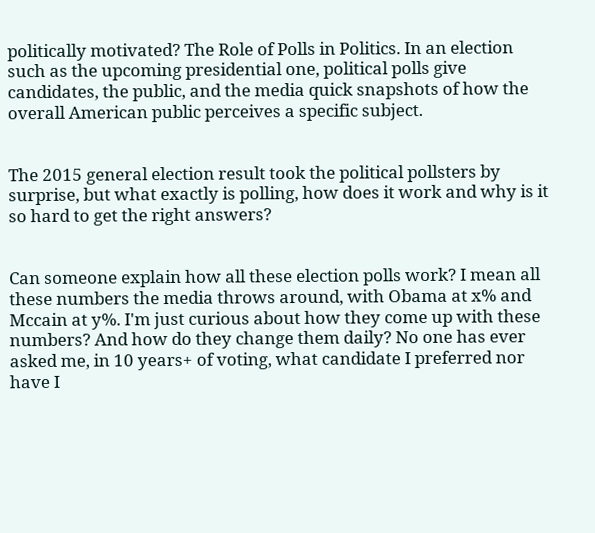politically motivated? The Role of Polls in Politics. In an election such as the upcoming presidential one, political polls give candidates, the public, and the media quick snapshots of how the overall American public perceives a specific subject.


The 2015 general election result took the political pollsters by surprise, but what exactly is polling, how does it work and why is it so hard to get the right answers?


Can someone explain how all these election polls work? I mean all these numbers the media throws around, with Obama at x% and Mccain at y%. I'm just curious about how they come up with these numbers? And how do they change them daily? No one has ever asked me, in 10 years+ of voting, what candidate I preferred nor have I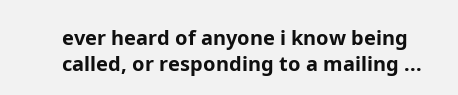ever heard of anyone i know being called, or responding to a mailing ...